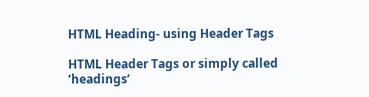HTML Heading- using Header Tags

HTML Header Tags or simply called ‘headings’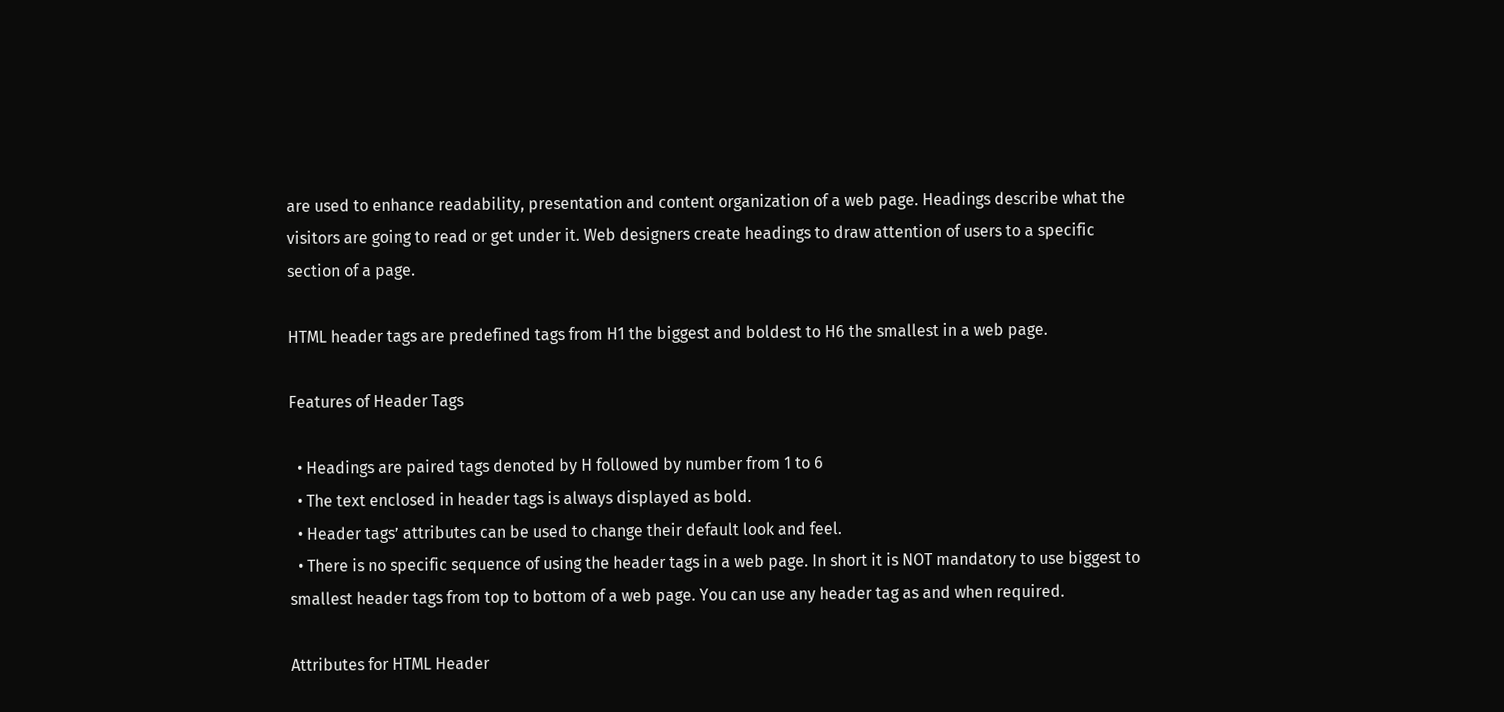are used to enhance readability, presentation and content organization of a web page. Headings describe what the visitors are going to read or get under it. Web designers create headings to draw attention of users to a specific section of a page.

HTML header tags are predefined tags from H1 the biggest and boldest to H6 the smallest in a web page.

Features of Header Tags

  • Headings are paired tags denoted by H followed by number from 1 to 6
  • The text enclosed in header tags is always displayed as bold.
  • Header tags’ attributes can be used to change their default look and feel.
  • There is no specific sequence of using the header tags in a web page. In short it is NOT mandatory to use biggest to smallest header tags from top to bottom of a web page. You can use any header tag as and when required.

Attributes for HTML Header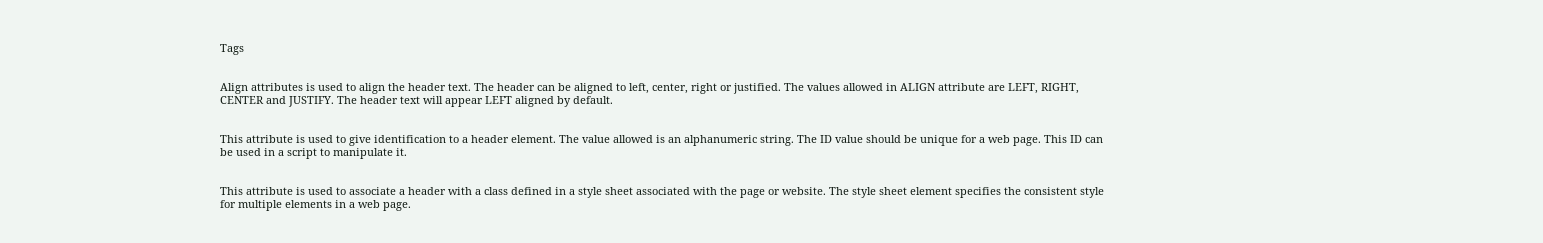Tags


Align attributes is used to align the header text. The header can be aligned to left, center, right or justified. The values allowed in ALIGN attribute are LEFT, RIGHT, CENTER and JUSTIFY. The header text will appear LEFT aligned by default.


This attribute is used to give identification to a header element. The value allowed is an alphanumeric string. The ID value should be unique for a web page. This ID can be used in a script to manipulate it.


This attribute is used to associate a header with a class defined in a style sheet associated with the page or website. The style sheet element specifies the consistent style for multiple elements in a web page.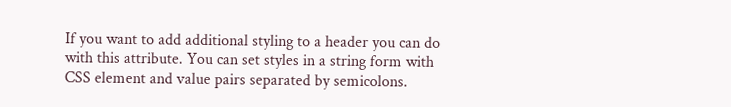If you want to add additional styling to a header you can do with this attribute. You can set styles in a string form with CSS element and value pairs separated by semicolons.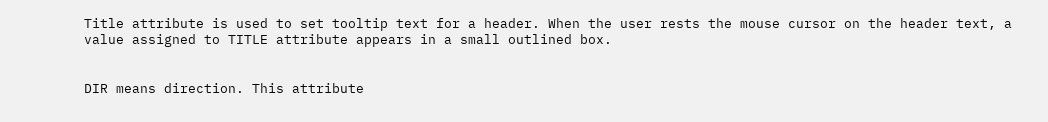Title attribute is used to set tooltip text for a header. When the user rests the mouse cursor on the header text, a value assigned to TITLE attribute appears in a small outlined box.


DIR means direction. This attribute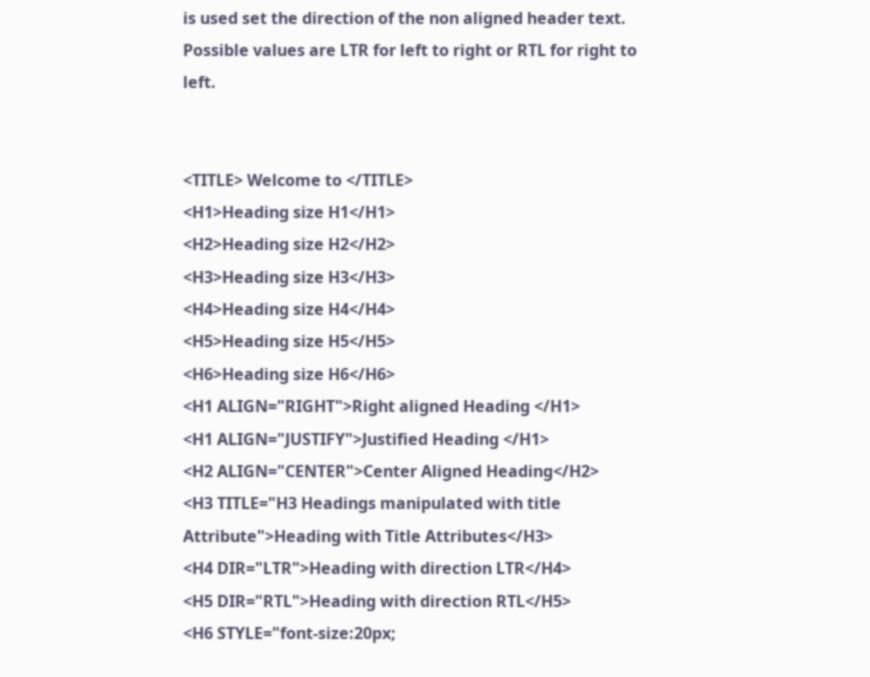is used set the direction of the non aligned header text. Possible values are LTR for left to right or RTL for right to left.


<TITLE> Welcome to </TITLE>
<H1>Heading size H1</H1>
<H2>Heading size H2</H2>
<H3>Heading size H3</H3>
<H4>Heading size H4</H4>
<H5>Heading size H5</H5>
<H6>Heading size H6</H6>
<H1 ALIGN="RIGHT">Right aligned Heading </H1>
<H1 ALIGN="JUSTIFY">Justified Heading </H1>
<H2 ALIGN="CENTER">Center Aligned Heading</H2>
<H3 TITLE="H3 Headings manipulated with title Attribute">Heading with Title Attributes</H3>
<H4 DIR="LTR">Heading with direction LTR</H4>
<H5 DIR="RTL">Heading with direction RTL</H5>
<H6 STYLE="font-size:20px;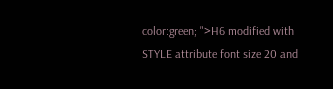color:green; ">H6 modified with STYLE attribute font size 20 and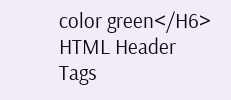color green</H6>
HTML Header Tags